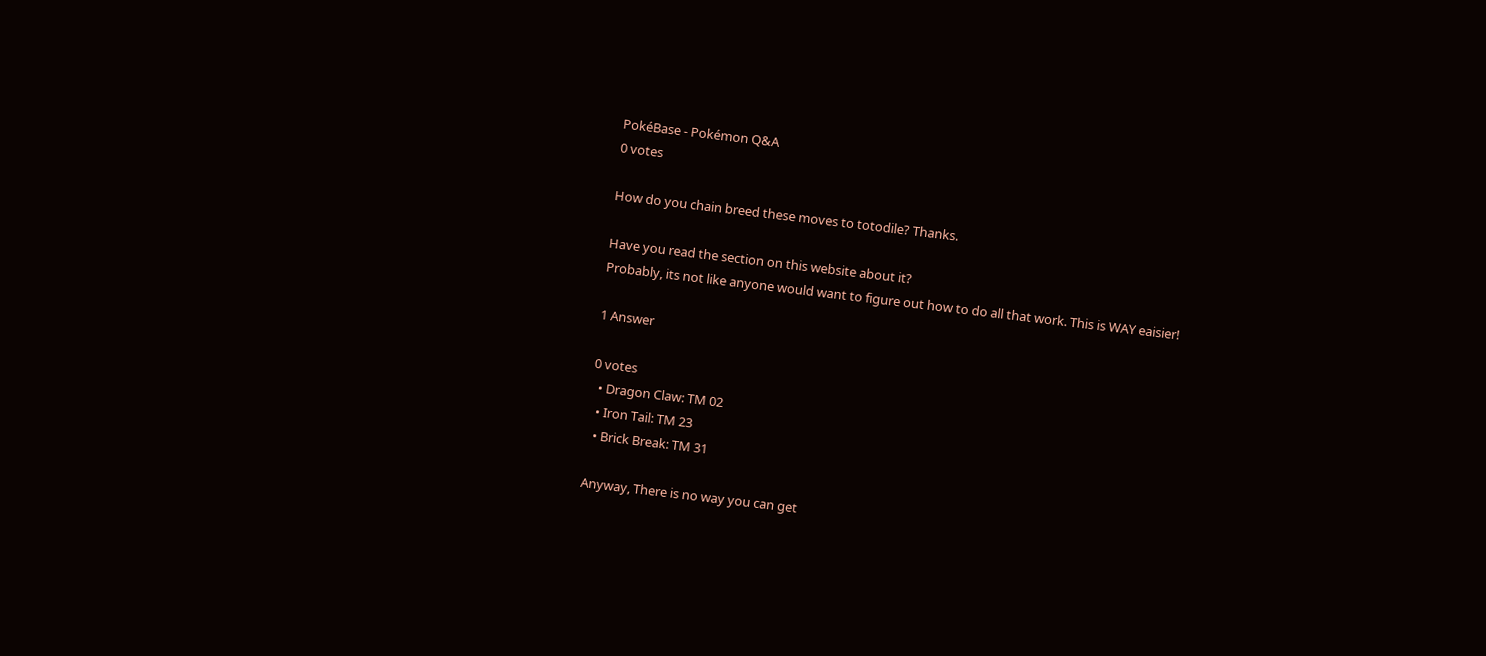PokéBase - Pokémon Q&A
0 votes

How do you chain breed these moves to totodile? Thanks.

Have you read the section on this website about it?
Probably, its not like anyone would want to figure out how to do all that work. This is WAY eaisier!

1 Answer

0 votes
  • Dragon Claw: TM 02
  • Iron Tail: TM 23
  • Brick Break: TM 31

Anyway, There is no way you can get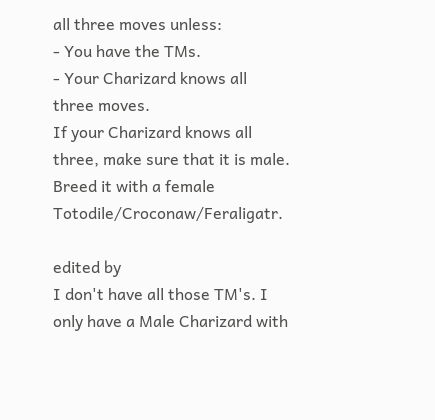all three moves unless:
- You have the TMs.
- Your Charizard knows all three moves.
If your Charizard knows all three, make sure that it is male. Breed it with a female Totodile/Croconaw/Feraligatr.

edited by
I don't have all those TM's. I only have a Male Charizard with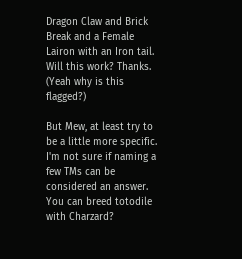Dragon Claw and Brick Break and a Female Lairon with an Iron tail. Will this work? Thanks.
(Yeah why is this flagged?)

But Mew, at least try to be a little more specific. I'm not sure if naming a few TMs can be considered an answer.
You can breed totodile with Charzard?